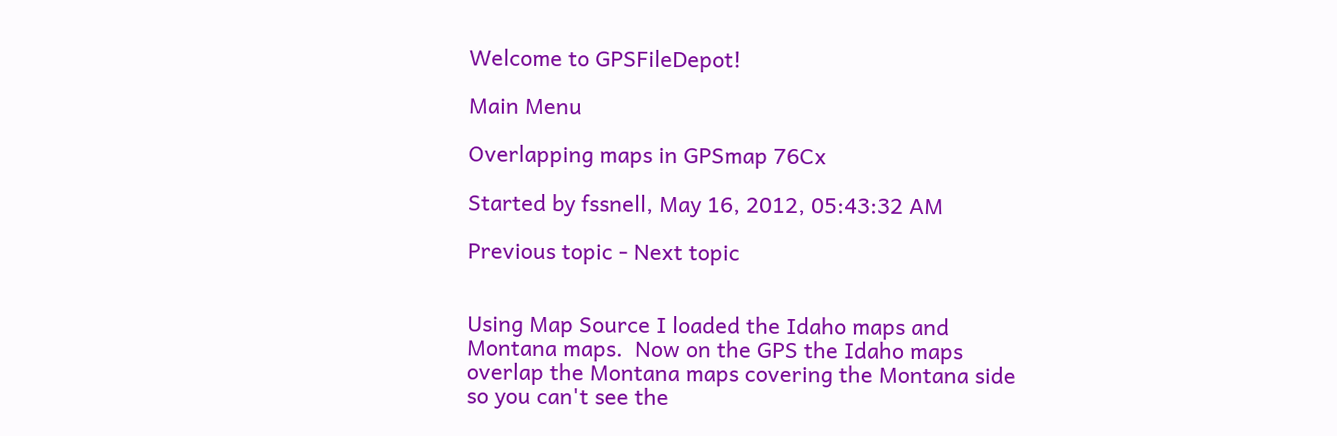Welcome to GPSFileDepot!

Main Menu

Overlapping maps in GPSmap 76Cx

Started by fssnell, May 16, 2012, 05:43:32 AM

Previous topic - Next topic


Using Map Source I loaded the Idaho maps and Montana maps.  Now on the GPS the Idaho maps overlap the Montana maps covering the Montana side so you can't see the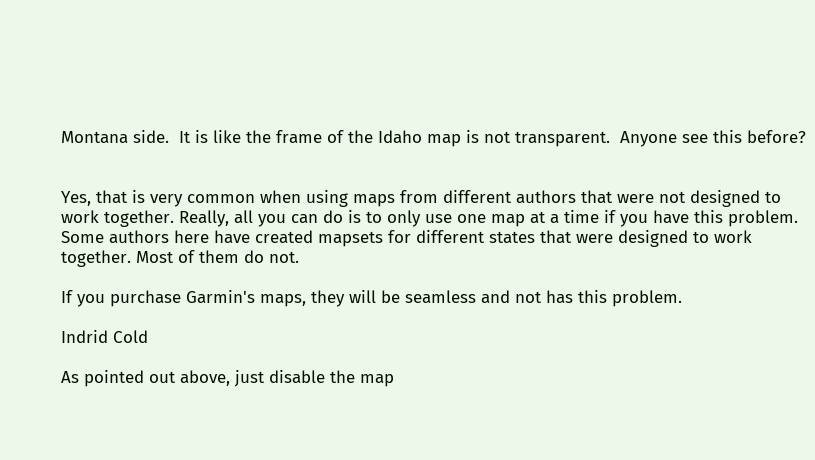Montana side.  It is like the frame of the Idaho map is not transparent.  Anyone see this before?


Yes, that is very common when using maps from different authors that were not designed to work together. Really, all you can do is to only use one map at a time if you have this problem. Some authors here have created mapsets for different states that were designed to work together. Most of them do not.

If you purchase Garmin's maps, they will be seamless and not has this problem.

Indrid Cold

As pointed out above, just disable the map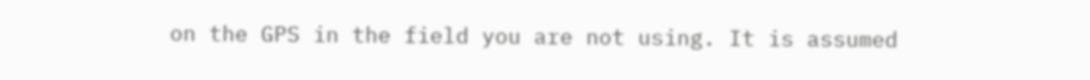on the GPS in the field you are not using. It is assumed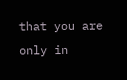that you are only in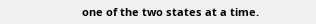one of the two states at a time.